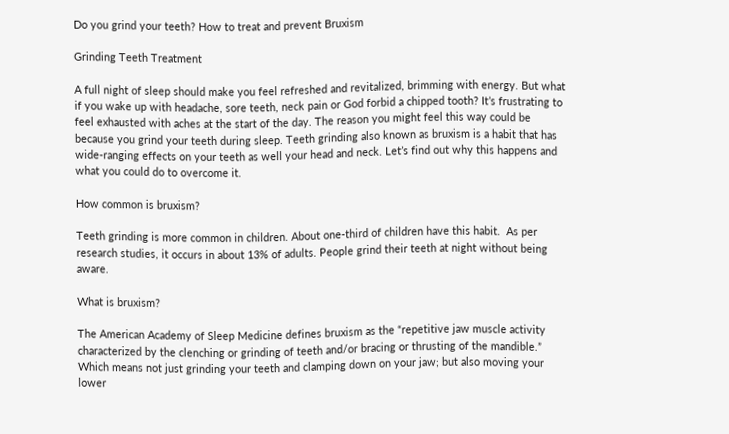Do you grind your teeth? How to treat and prevent Bruxism

Grinding Teeth Treatment

A full night of sleep should make you feel refreshed and revitalized, brimming with energy. But what if you wake up with headache, sore teeth, neck pain or God forbid a chipped tooth? It’s frustrating to feel exhausted with aches at the start of the day. The reason you might feel this way could be because you grind your teeth during sleep. Teeth grinding also known as bruxism is a habit that has wide-ranging effects on your teeth as well your head and neck. Let’s find out why this happens and what you could do to overcome it.

How common is bruxism?

Teeth grinding is more common in children. About one-third of children have this habit.  As per research studies, it occurs in about 13% of adults. People grind their teeth at night without being aware.

What is bruxism?

The American Academy of Sleep Medicine defines bruxism as the “repetitive jaw muscle activity characterized by the clenching or grinding of teeth and/or bracing or thrusting of the mandible.” Which means not just grinding your teeth and clamping down on your jaw; but also moving your lower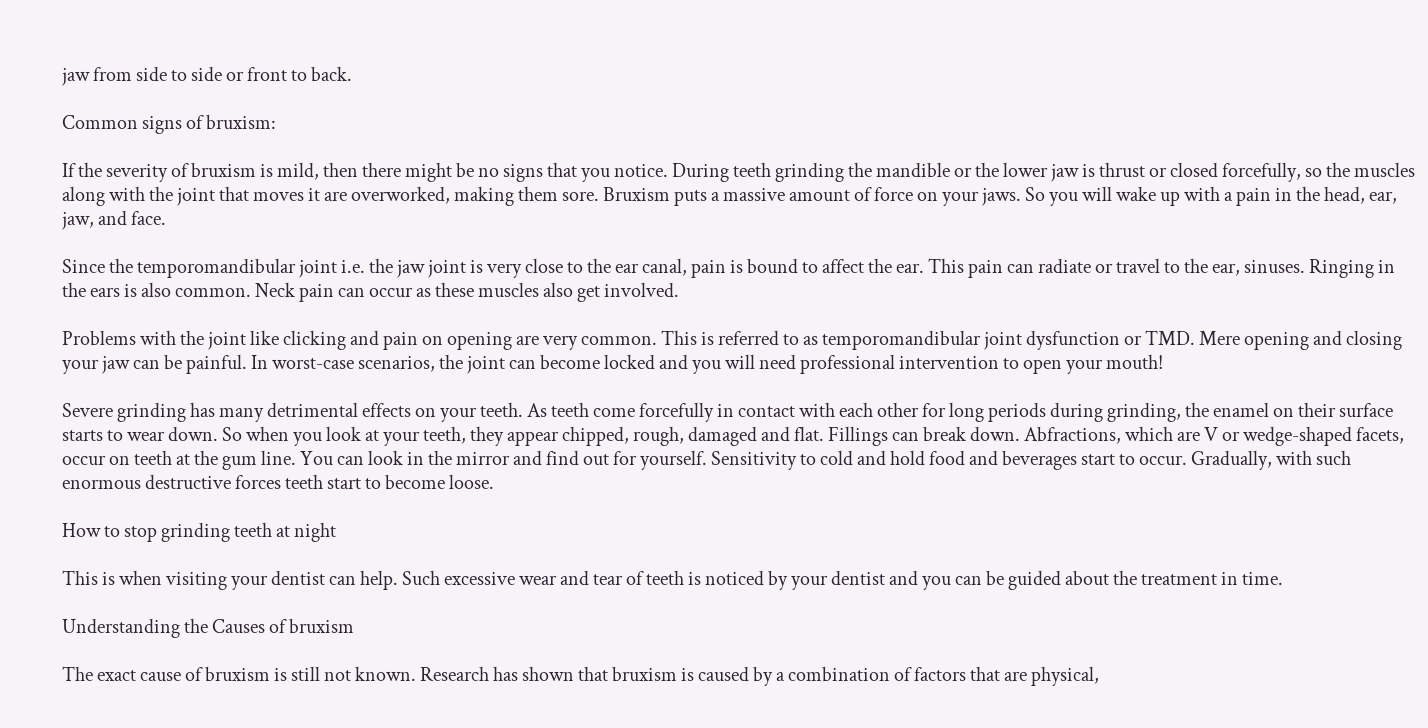jaw from side to side or front to back.

Common signs of bruxism:

If the severity of bruxism is mild, then there might be no signs that you notice. During teeth grinding the mandible or the lower jaw is thrust or closed forcefully, so the muscles along with the joint that moves it are overworked, making them sore. Bruxism puts a massive amount of force on your jaws. So you will wake up with a pain in the head, ear, jaw, and face.

Since the temporomandibular joint i.e. the jaw joint is very close to the ear canal, pain is bound to affect the ear. This pain can radiate or travel to the ear, sinuses. Ringing in the ears is also common. Neck pain can occur as these muscles also get involved.

Problems with the joint like clicking and pain on opening are very common. This is referred to as temporomandibular joint dysfunction or TMD. Mere opening and closing your jaw can be painful. In worst-case scenarios, the joint can become locked and you will need professional intervention to open your mouth!

Severe grinding has many detrimental effects on your teeth. As teeth come forcefully in contact with each other for long periods during grinding, the enamel on their surface starts to wear down. So when you look at your teeth, they appear chipped, rough, damaged and flat. Fillings can break down. Abfractions, which are V or wedge-shaped facets, occur on teeth at the gum line. You can look in the mirror and find out for yourself. Sensitivity to cold and hold food and beverages start to occur. Gradually, with such enormous destructive forces teeth start to become loose.

How to stop grinding teeth at night

This is when visiting your dentist can help. Such excessive wear and tear of teeth is noticed by your dentist and you can be guided about the treatment in time.

Understanding the Causes of bruxism

The exact cause of bruxism is still not known. Research has shown that bruxism is caused by a combination of factors that are physical,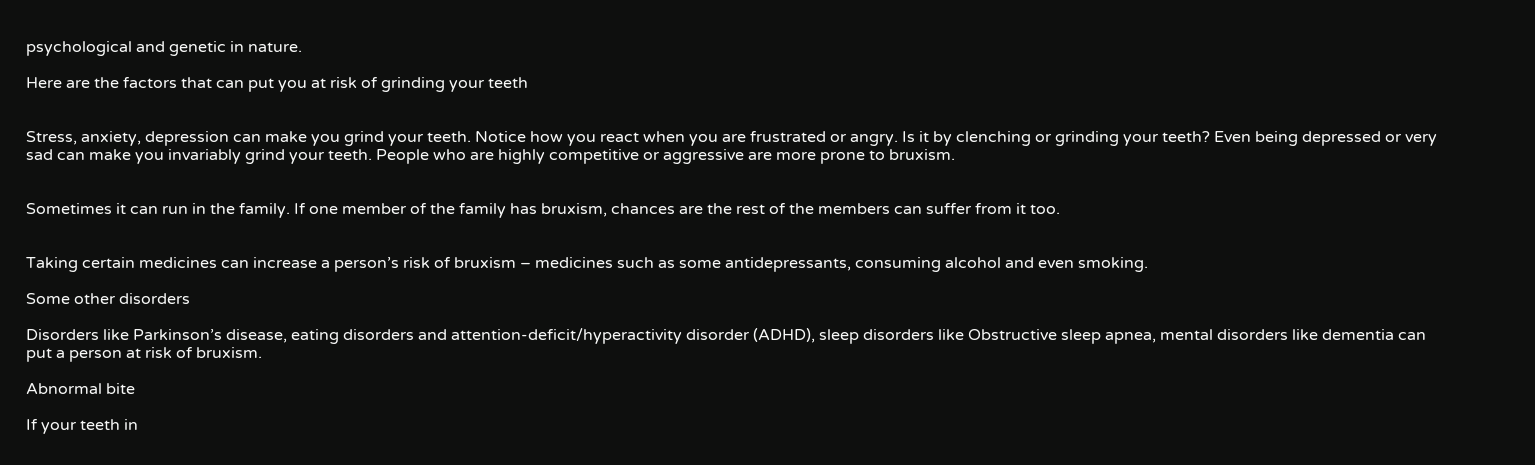psychological and genetic in nature.

Here are the factors that can put you at risk of grinding your teeth


Stress, anxiety, depression can make you grind your teeth. Notice how you react when you are frustrated or angry. Is it by clenching or grinding your teeth? Even being depressed or very sad can make you invariably grind your teeth. People who are highly competitive or aggressive are more prone to bruxism.


Sometimes it can run in the family. If one member of the family has bruxism, chances are the rest of the members can suffer from it too.


Taking certain medicines can increase a person’s risk of bruxism – medicines such as some antidepressants, consuming alcohol and even smoking.

Some other disorders

Disorders like Parkinson’s disease, eating disorders and attention-deficit/hyperactivity disorder (ADHD), sleep disorders like Obstructive sleep apnea, mental disorders like dementia can put a person at risk of bruxism.

Abnormal bite

If your teeth in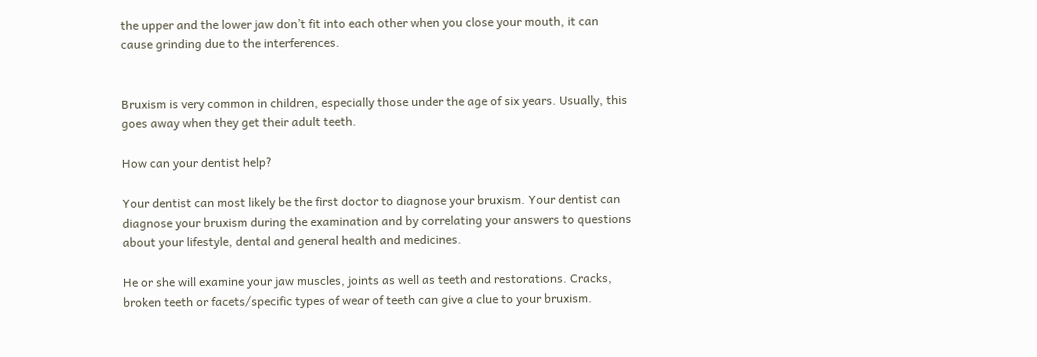the upper and the lower jaw don’t fit into each other when you close your mouth, it can cause grinding due to the interferences.


Bruxism is very common in children, especially those under the age of six years. Usually, this goes away when they get their adult teeth.

How can your dentist help?

Your dentist can most likely be the first doctor to diagnose your bruxism. Your dentist can diagnose your bruxism during the examination and by correlating your answers to questions about your lifestyle, dental and general health and medicines.

He or she will examine your jaw muscles, joints as well as teeth and restorations. Cracks, broken teeth or facets/specific types of wear of teeth can give a clue to your bruxism.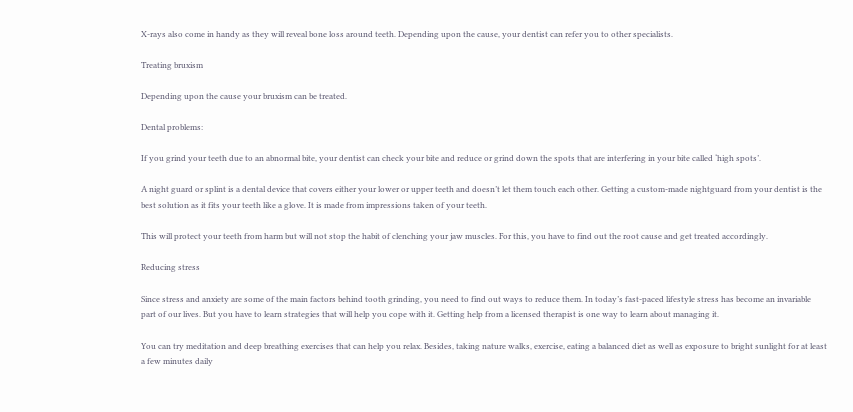X-rays also come in handy as they will reveal bone loss around teeth. Depending upon the cause, your dentist can refer you to other specialists.

Treating bruxism

Depending upon the cause your bruxism can be treated.

Dental problems:

If you grind your teeth due to an abnormal bite, your dentist can check your bite and reduce or grind down the spots that are interfering in your bite called ‘high spots’.

A night guard or splint is a dental device that covers either your lower or upper teeth and doesn’t let them touch each other. Getting a custom-made nightguard from your dentist is the best solution as it fits your teeth like a glove. It is made from impressions taken of your teeth.

This will protect your teeth from harm but will not stop the habit of clenching your jaw muscles. For this, you have to find out the root cause and get treated accordingly.

Reducing stress

Since stress and anxiety are some of the main factors behind tooth grinding, you need to find out ways to reduce them. In today’s fast-paced lifestyle stress has become an invariable part of our lives. But you have to learn strategies that will help you cope with it. Getting help from a licensed therapist is one way to learn about managing it.

You can try meditation and deep breathing exercises that can help you relax. Besides, taking nature walks, exercise, eating a balanced diet as well as exposure to bright sunlight for at least a few minutes daily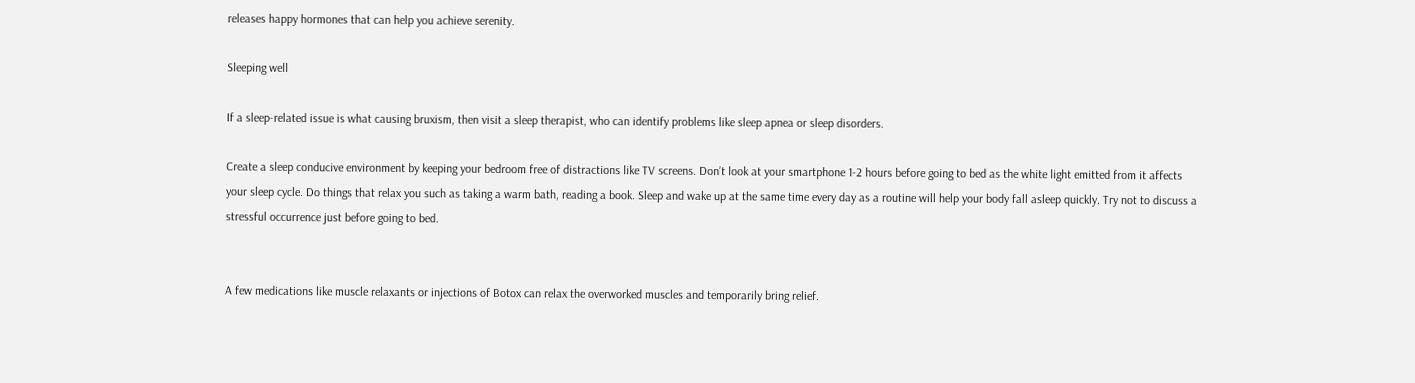releases happy hormones that can help you achieve serenity.

Sleeping well

If a sleep-related issue is what causing bruxism, then visit a sleep therapist, who can identify problems like sleep apnea or sleep disorders.

Create a sleep conducive environment by keeping your bedroom free of distractions like TV screens. Don’t look at your smartphone 1-2 hours before going to bed as the white light emitted from it affects your sleep cycle. Do things that relax you such as taking a warm bath, reading a book. Sleep and wake up at the same time every day as a routine will help your body fall asleep quickly. Try not to discuss a stressful occurrence just before going to bed.


A few medications like muscle relaxants or injections of Botox can relax the overworked muscles and temporarily bring relief.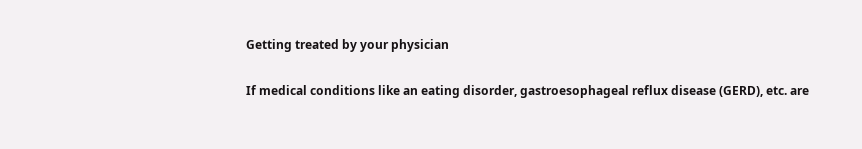Getting treated by your physician

If medical conditions like an eating disorder, gastroesophageal reflux disease (GERD), etc. are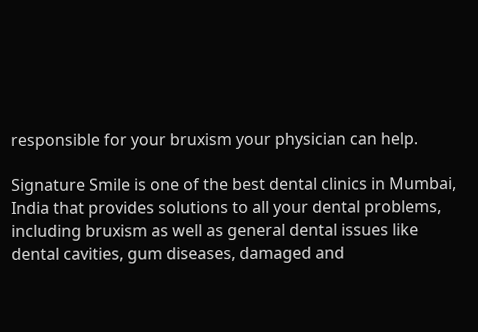responsible for your bruxism your physician can help.

Signature Smile is one of the best dental clinics in Mumbai, India that provides solutions to all your dental problems, including bruxism as well as general dental issues like dental cavities, gum diseases, damaged and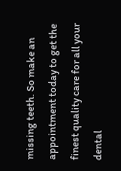missing teeth. So make an appointment today to get the finest quality care for all your dental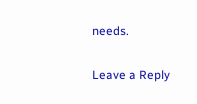needs.

Leave a Reply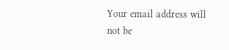Your email address will not be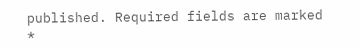published. Required fields are marked *